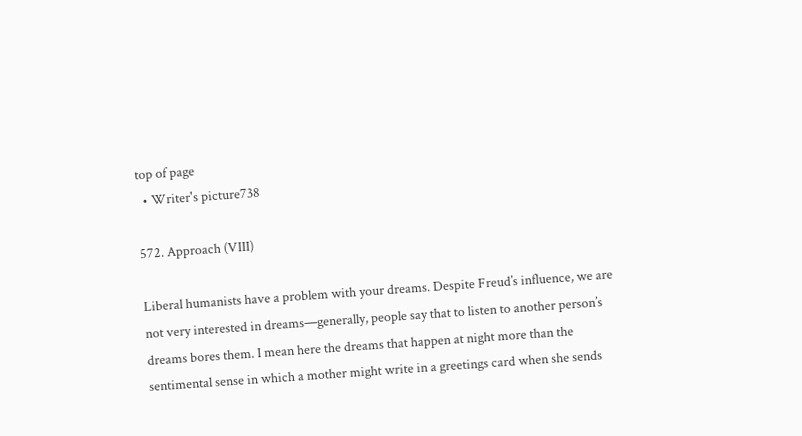top of page
  • Writer's picture738

572. Approach (VIII)

Liberal humanists have a problem with your dreams. Despite Freud’s influence, we are not very interested in dreams—generally, people say that to listen to another person’s dreams bores them. I mean here the dreams that happen at night more than the sentimental sense in which a mother might write in a greetings card when she sends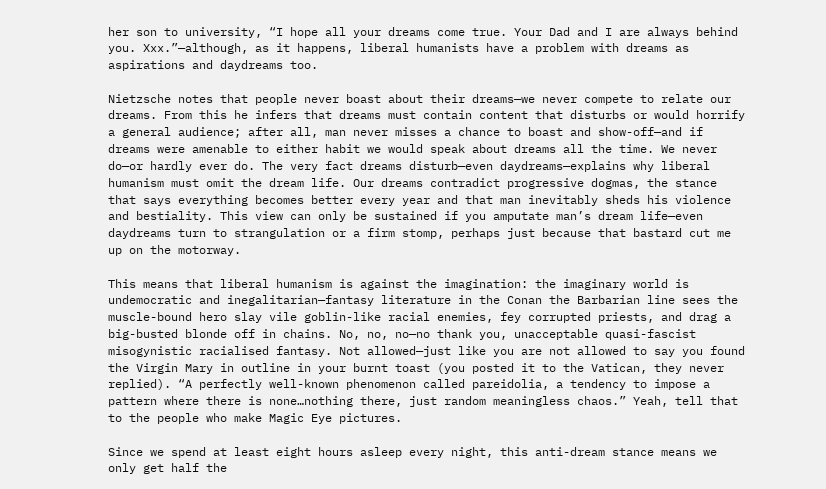her son to university, “I hope all your dreams come true. Your Dad and I are always behind you. Xxx.”—although, as it happens, liberal humanists have a problem with dreams as aspirations and daydreams too.

Nietzsche notes that people never boast about their dreams—we never compete to relate our dreams. From this he infers that dreams must contain content that disturbs or would horrify a general audience; after all, man never misses a chance to boast and show-off—and if dreams were amenable to either habit we would speak about dreams all the time. We never do—or hardly ever do. The very fact dreams disturb—even daydreams—explains why liberal humanism must omit the dream life. Our dreams contradict progressive dogmas, the stance that says everything becomes better every year and that man inevitably sheds his violence and bestiality. This view can only be sustained if you amputate man’s dream life—even daydreams turn to strangulation or a firm stomp, perhaps just because that bastard cut me up on the motorway.

This means that liberal humanism is against the imagination: the imaginary world is undemocratic and inegalitarian—fantasy literature in the Conan the Barbarian line sees the muscle-bound hero slay vile goblin-like racial enemies, fey corrupted priests, and drag a big-busted blonde off in chains. No, no, no—no thank you, unacceptable quasi-fascist misogynistic racialised fantasy. Not allowed—just like you are not allowed to say you found the Virgin Mary in outline in your burnt toast (you posted it to the Vatican, they never replied). “A perfectly well-known phenomenon called pareidolia, a tendency to impose a pattern where there is none…nothing there, just random meaningless chaos.” Yeah, tell that to the people who make Magic Eye pictures.

Since we spend at least eight hours asleep every night, this anti-dream stance means we only get half the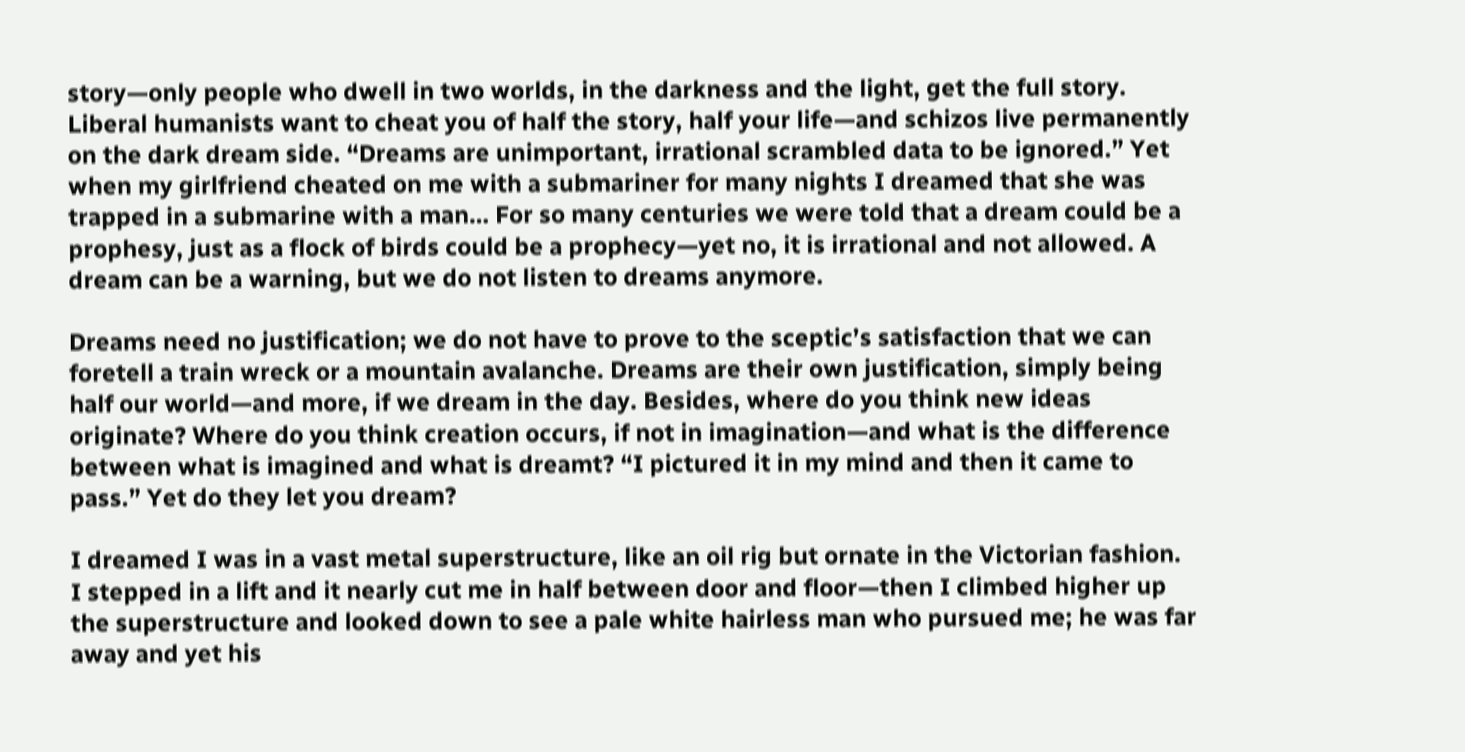story—only people who dwell in two worlds, in the darkness and the light, get the full story. Liberal humanists want to cheat you of half the story, half your life—and schizos live permanently on the dark dream side. “Dreams are unimportant, irrational scrambled data to be ignored.” Yet when my girlfriend cheated on me with a submariner for many nights I dreamed that she was trapped in a submarine with a man… For so many centuries we were told that a dream could be a prophesy, just as a flock of birds could be a prophecy—yet no, it is irrational and not allowed. A dream can be a warning, but we do not listen to dreams anymore.

Dreams need no justification; we do not have to prove to the sceptic’s satisfaction that we can foretell a train wreck or a mountain avalanche. Dreams are their own justification, simply being half our world—and more, if we dream in the day. Besides, where do you think new ideas originate? Where do you think creation occurs, if not in imagination—and what is the difference between what is imagined and what is dreamt? “I pictured it in my mind and then it came to pass.” Yet do they let you dream?

I dreamed I was in a vast metal superstructure, like an oil rig but ornate in the Victorian fashion. I stepped in a lift and it nearly cut me in half between door and floor—then I climbed higher up the superstructure and looked down to see a pale white hairless man who pursued me; he was far away and yet his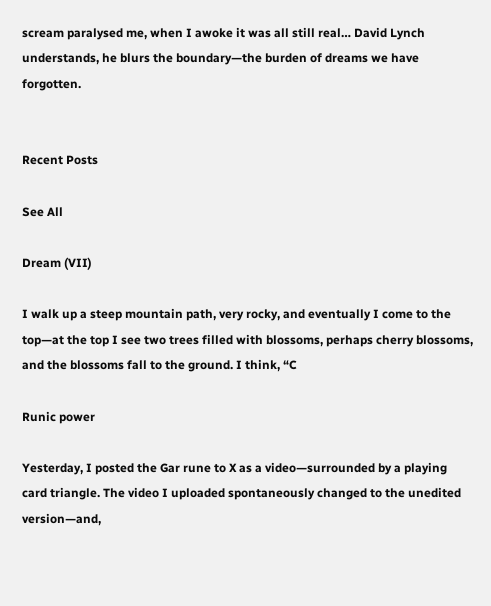scream paralysed me, when I awoke it was all still real… David Lynch understands, he blurs the boundary—the burden of dreams we have forgotten.


Recent Posts

See All

Dream (VII)

I walk up a steep mountain path, very rocky, and eventually I come to the top—at the top I see two trees filled with blossoms, perhaps cherry blossoms, and the blossoms fall to the ground. I think, “C

Runic power

Yesterday, I posted the Gar rune to X as a video—surrounded by a playing card triangle. The video I uploaded spontaneously changed to the unedited version—and,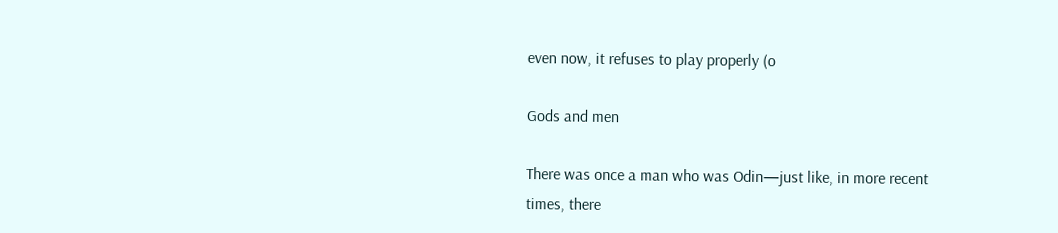even now, it refuses to play properly (o

Gods and men

There was once a man who was Odin—just like, in more recent times, there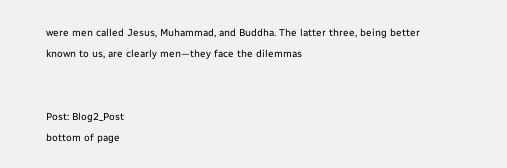were men called Jesus, Muhammad, and Buddha. The latter three, being better known to us, are clearly men—they face the dilemmas


Post: Blog2_Post
bottom of page